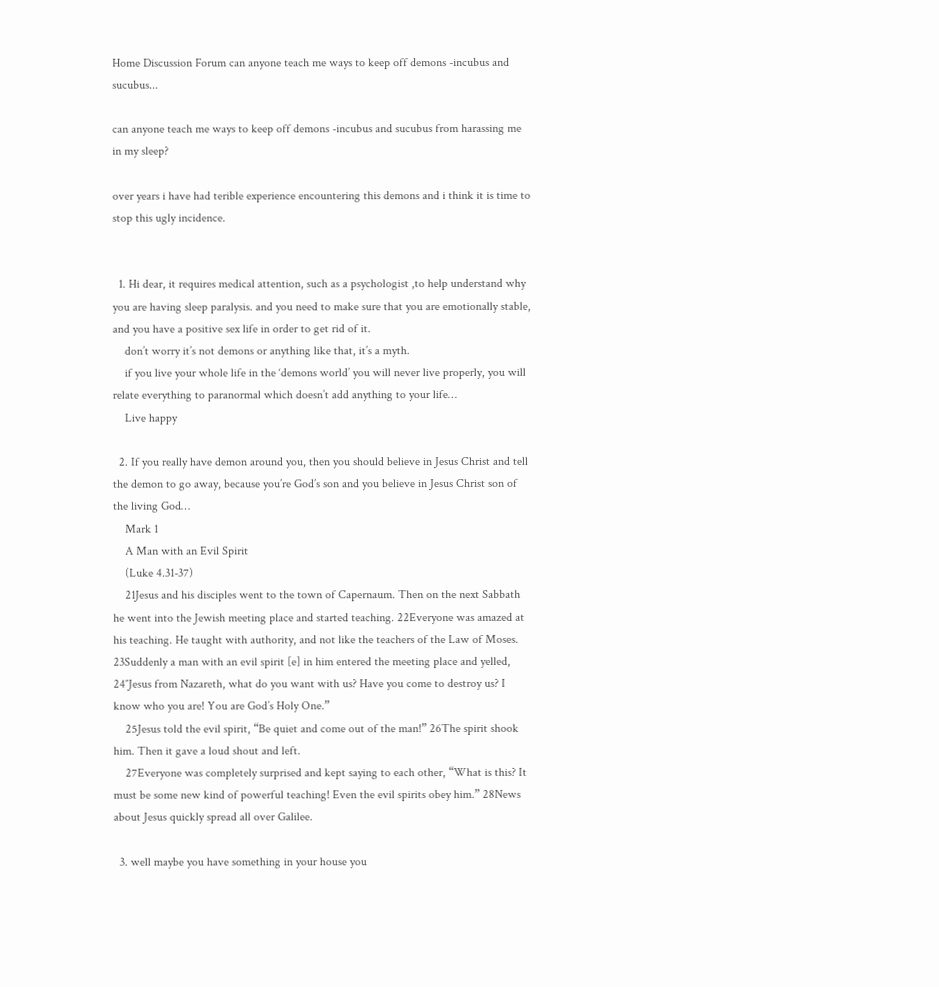Home Discussion Forum can anyone teach me ways to keep off demons -incubus and sucubus...

can anyone teach me ways to keep off demons -incubus and sucubus from harassing me in my sleep?

over years i have had terible experience encountering this demons and i think it is time to stop this ugly incidence.


  1. Hi dear, it requires medical attention, such as a psychologist ,to help understand why you are having sleep paralysis. and you need to make sure that you are emotionally stable, and you have a positive sex life in order to get rid of it.
    don’t worry it’s not demons or anything like that, it’s a myth.
    if you live your whole life in the ‘demons world’ you will never live properly, you will relate everything to paranormal which doesn’t add anything to your life…
    Live happy

  2. If you really have demon around you, then you should believe in Jesus Christ and tell the demon to go away, because you’re God’s son and you believe in Jesus Christ son of the living God…
    Mark 1
    A Man with an Evil Spirit
    (Luke 4.31-37)
    21Jesus and his disciples went to the town of Capernaum. Then on the next Sabbath he went into the Jewish meeting place and started teaching. 22Everyone was amazed at his teaching. He taught with authority, and not like the teachers of the Law of Moses. 23Suddenly a man with an evil spirit [e] in him entered the meeting place and yelled, 24″Jesus from Nazareth, what do you want with us? Have you come to destroy us? I know who you are! You are God’s Holy One.”
    25Jesus told the evil spirit, “Be quiet and come out of the man!” 26The spirit shook him. Then it gave a loud shout and left.
    27Everyone was completely surprised and kept saying to each other, “What is this? It must be some new kind of powerful teaching! Even the evil spirits obey him.” 28News about Jesus quickly spread all over Galilee.

  3. well maybe you have something in your house you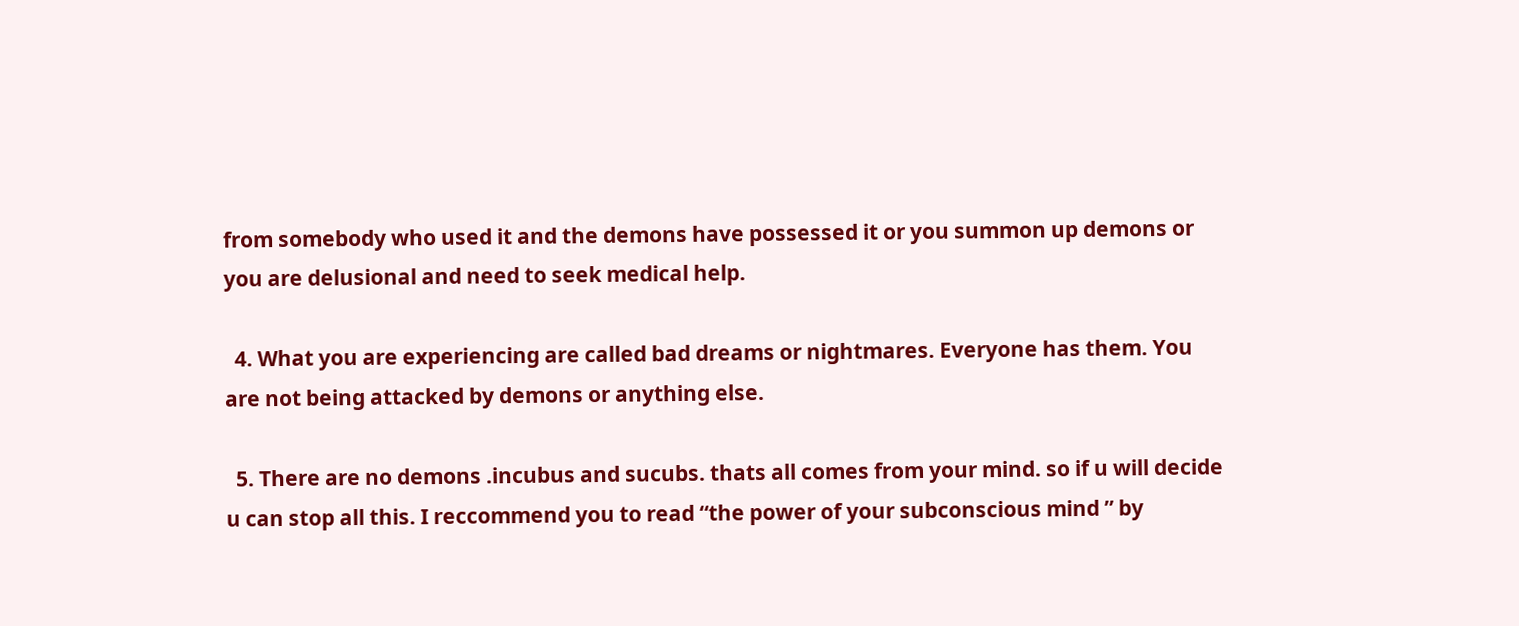from somebody who used it and the demons have possessed it or you summon up demons or you are delusional and need to seek medical help.

  4. What you are experiencing are called bad dreams or nightmares. Everyone has them. You are not being attacked by demons or anything else.

  5. There are no demons .incubus and sucubs. thats all comes from your mind. so if u will decide u can stop all this. I reccommend you to read “the power of your subconscious mind ” by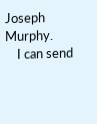Joseph Murphy.
    I can send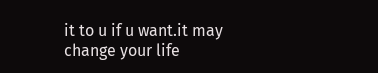it to u if u want.it may change your life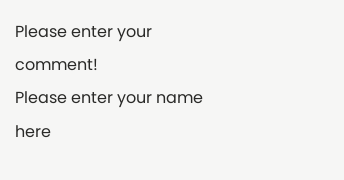Please enter your comment!
Please enter your name here